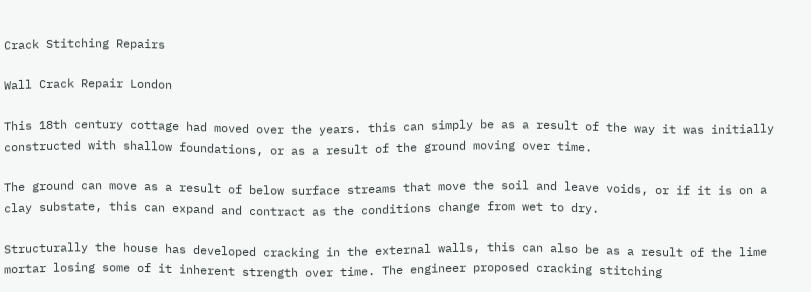Crack Stitching Repairs

Wall Crack Repair London

This 18th century cottage had moved over the years. this can simply be as a result of the way it was initially constructed with shallow foundations, or as a result of the ground moving over time.

The ground can move as a result of below surface streams that move the soil and leave voids, or if it is on a clay substate, this can expand and contract as the conditions change from wet to dry.

Structurally the house has developed cracking in the external walls, this can also be as a result of the lime mortar losing some of it inherent strength over time. The engineer proposed cracking stitching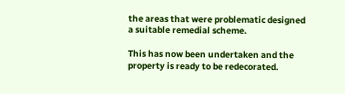the areas that were problematic designed a suitable remedial scheme.

This has now been undertaken and the property is ready to be redecorated.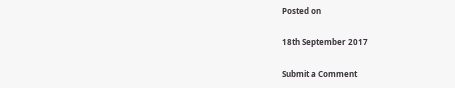Posted on

18th September 2017

Submit a Comment